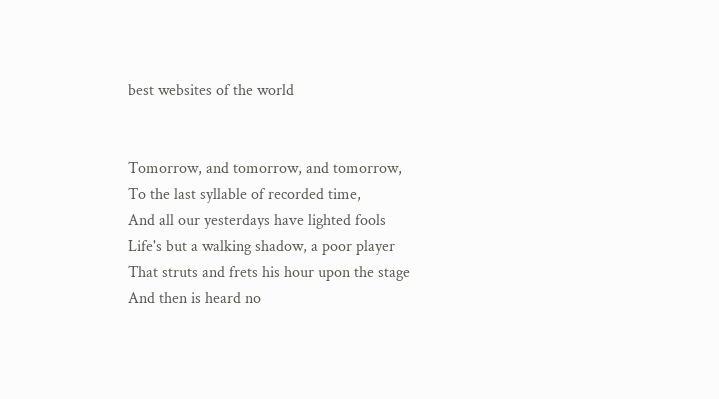best websites of the world


Tomorrow, and tomorrow, and tomorrow,
To the last syllable of recorded time,
And all our yesterdays have lighted fools
Life's but a walking shadow, a poor player
That struts and frets his hour upon the stage
And then is heard no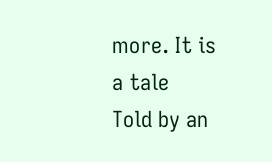more. It is a tale
Told by an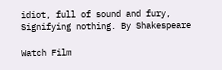idiot, full of sound and fury,
Signifying nothing. By Shakespeare

Watch Film